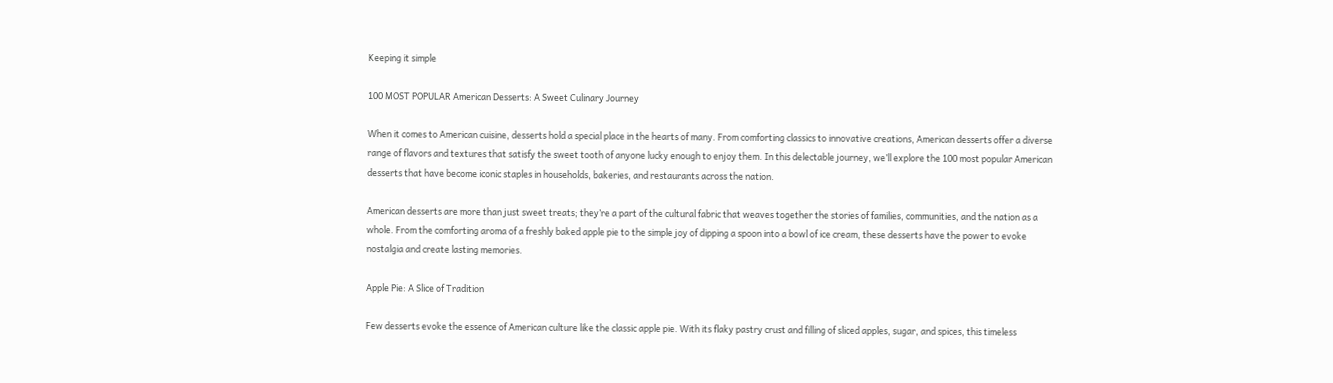Keeping it simple

100 MOST POPULAR American Desserts: A Sweet Culinary Journey

When it comes to American cuisine, desserts hold a special place in the hearts of many. From comforting classics to innovative creations, American desserts offer a diverse range of flavors and textures that satisfy the sweet tooth of anyone lucky enough to enjoy them. In this delectable journey, we’ll explore the 100 most popular American desserts that have become iconic staples in households, bakeries, and restaurants across the nation.

American desserts are more than just sweet treats; they’re a part of the cultural fabric that weaves together the stories of families, communities, and the nation as a whole. From the comforting aroma of a freshly baked apple pie to the simple joy of dipping a spoon into a bowl of ice cream, these desserts have the power to evoke nostalgia and create lasting memories.

Apple Pie: A Slice of Tradition

Few desserts evoke the essence of American culture like the classic apple pie. With its flaky pastry crust and filling of sliced apples, sugar, and spices, this timeless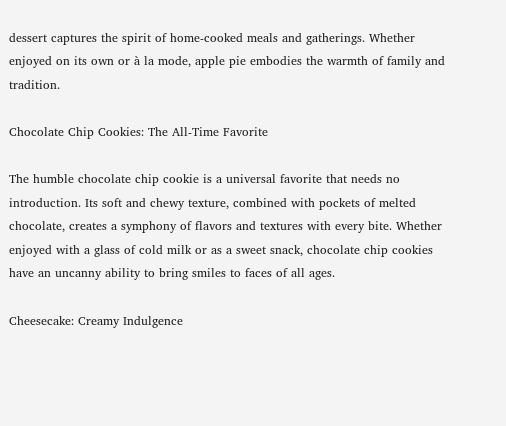dessert captures the spirit of home-cooked meals and gatherings. Whether enjoyed on its own or à la mode, apple pie embodies the warmth of family and tradition.

Chocolate Chip Cookies: The All-Time Favorite

The humble chocolate chip cookie is a universal favorite that needs no introduction. Its soft and chewy texture, combined with pockets of melted chocolate, creates a symphony of flavors and textures with every bite. Whether enjoyed with a glass of cold milk or as a sweet snack, chocolate chip cookies have an uncanny ability to bring smiles to faces of all ages.

Cheesecake: Creamy Indulgence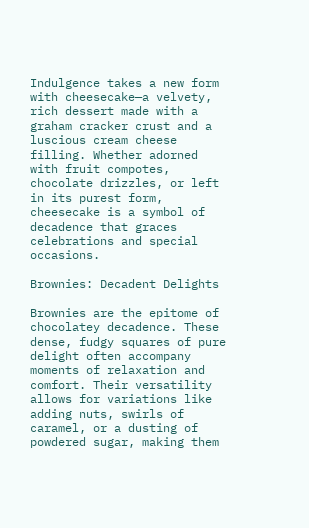Indulgence takes a new form with cheesecake—a velvety, rich dessert made with a graham cracker crust and a luscious cream cheese filling. Whether adorned with fruit compotes, chocolate drizzles, or left in its purest form, cheesecake is a symbol of decadence that graces celebrations and special occasions.

Brownies: Decadent Delights

Brownies are the epitome of chocolatey decadence. These dense, fudgy squares of pure delight often accompany moments of relaxation and comfort. Their versatility allows for variations like adding nuts, swirls of caramel, or a dusting of powdered sugar, making them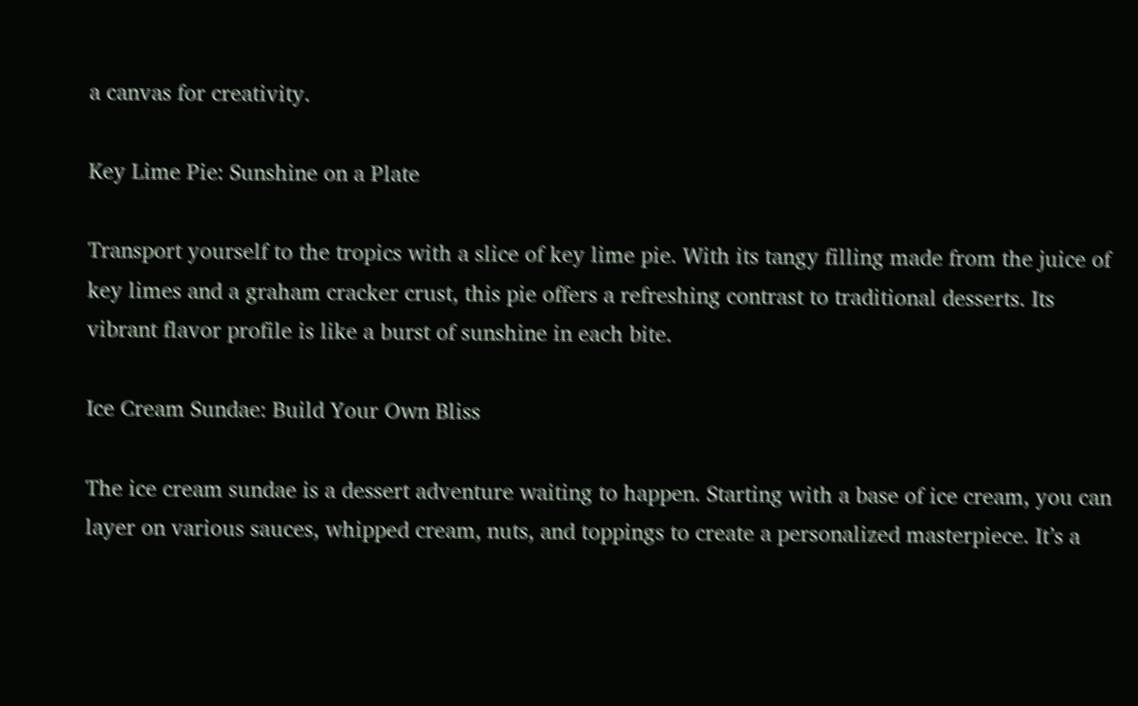a canvas for creativity.

Key Lime Pie: Sunshine on a Plate

Transport yourself to the tropics with a slice of key lime pie. With its tangy filling made from the juice of key limes and a graham cracker crust, this pie offers a refreshing contrast to traditional desserts. Its vibrant flavor profile is like a burst of sunshine in each bite.

Ice Cream Sundae: Build Your Own Bliss

The ice cream sundae is a dessert adventure waiting to happen. Starting with a base of ice cream, you can layer on various sauces, whipped cream, nuts, and toppings to create a personalized masterpiece. It’s a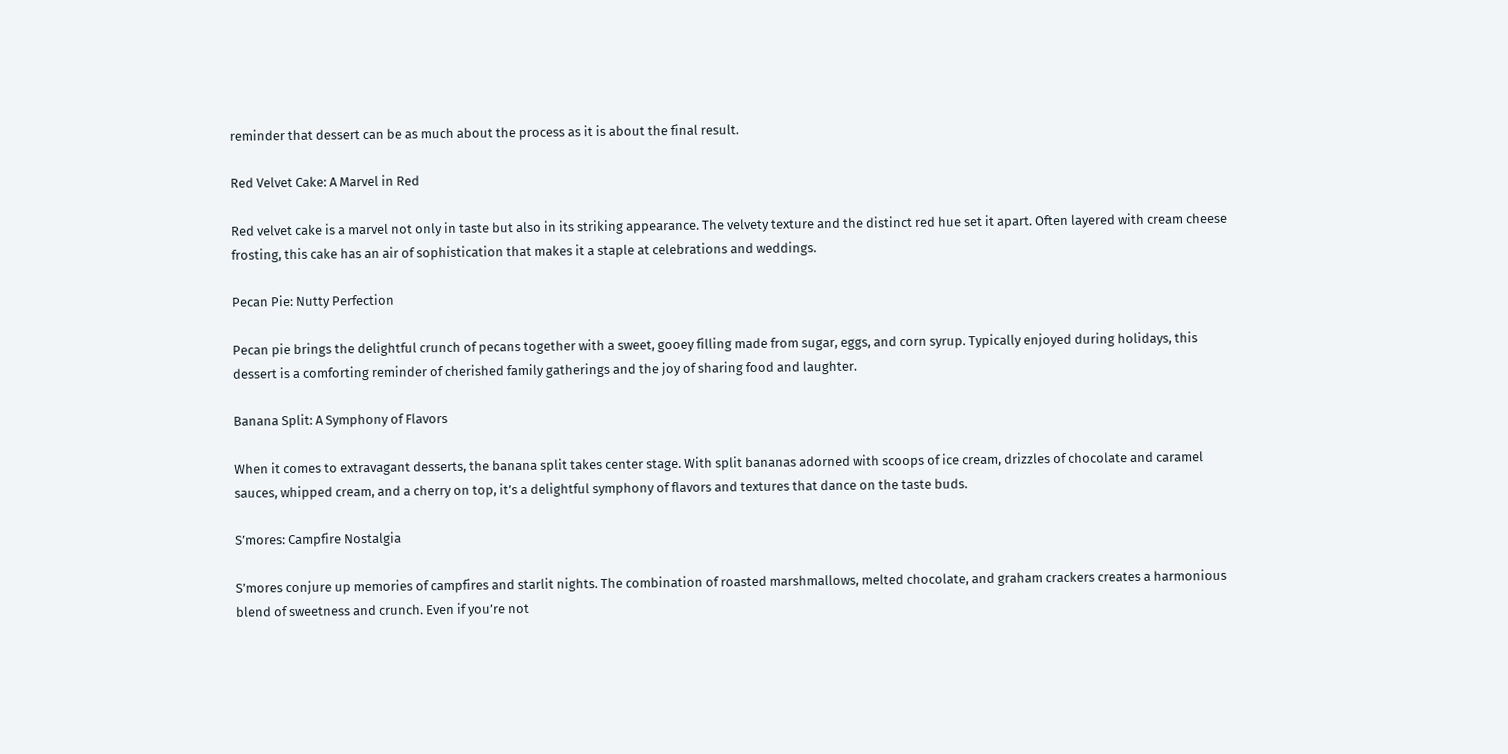reminder that dessert can be as much about the process as it is about the final result.

Red Velvet Cake: A Marvel in Red

Red velvet cake is a marvel not only in taste but also in its striking appearance. The velvety texture and the distinct red hue set it apart. Often layered with cream cheese frosting, this cake has an air of sophistication that makes it a staple at celebrations and weddings.

Pecan Pie: Nutty Perfection

Pecan pie brings the delightful crunch of pecans together with a sweet, gooey filling made from sugar, eggs, and corn syrup. Typically enjoyed during holidays, this dessert is a comforting reminder of cherished family gatherings and the joy of sharing food and laughter.

Banana Split: A Symphony of Flavors

When it comes to extravagant desserts, the banana split takes center stage. With split bananas adorned with scoops of ice cream, drizzles of chocolate and caramel sauces, whipped cream, and a cherry on top, it’s a delightful symphony of flavors and textures that dance on the taste buds.

S’mores: Campfire Nostalgia

S’mores conjure up memories of campfires and starlit nights. The combination of roasted marshmallows, melted chocolate, and graham crackers creates a harmonious blend of sweetness and crunch. Even if you’re not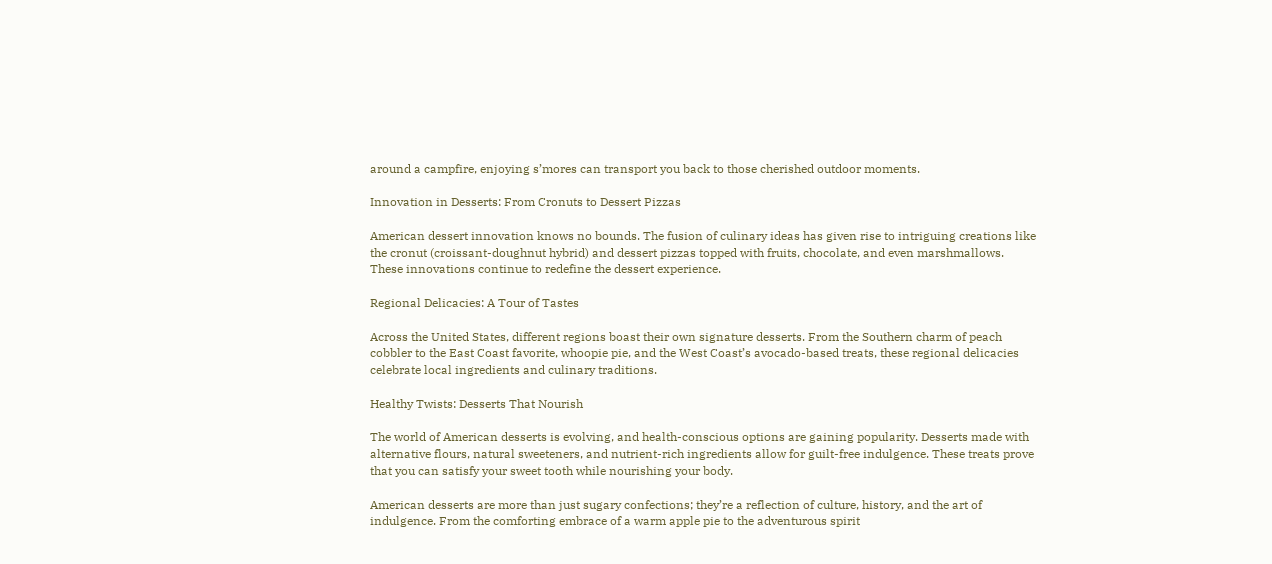around a campfire, enjoying s’mores can transport you back to those cherished outdoor moments.

Innovation in Desserts: From Cronuts to Dessert Pizzas

American dessert innovation knows no bounds. The fusion of culinary ideas has given rise to intriguing creations like the cronut (croissant-doughnut hybrid) and dessert pizzas topped with fruits, chocolate, and even marshmallows. These innovations continue to redefine the dessert experience.

Regional Delicacies: A Tour of Tastes

Across the United States, different regions boast their own signature desserts. From the Southern charm of peach cobbler to the East Coast favorite, whoopie pie, and the West Coast’s avocado-based treats, these regional delicacies celebrate local ingredients and culinary traditions.

Healthy Twists: Desserts That Nourish

The world of American desserts is evolving, and health-conscious options are gaining popularity. Desserts made with alternative flours, natural sweeteners, and nutrient-rich ingredients allow for guilt-free indulgence. These treats prove that you can satisfy your sweet tooth while nourishing your body.

American desserts are more than just sugary confections; they’re a reflection of culture, history, and the art of indulgence. From the comforting embrace of a warm apple pie to the adventurous spirit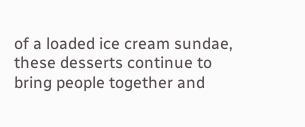of a loaded ice cream sundae, these desserts continue to bring people together and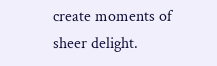create moments of sheer delight.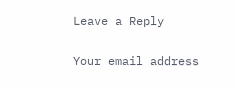Leave a Reply

Your email address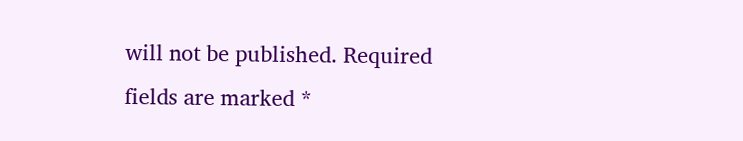will not be published. Required fields are marked *